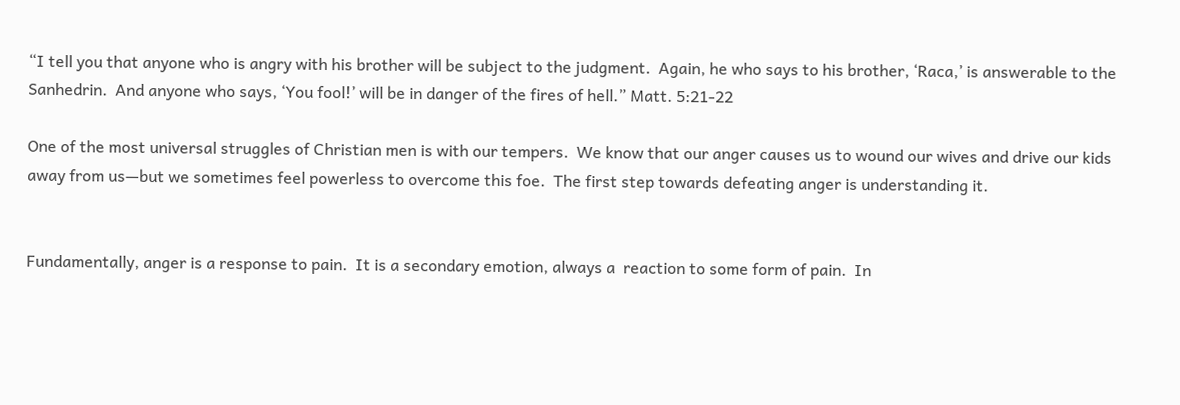“I tell you that anyone who is angry with his brother will be subject to the judgment.  Again, he who says to his brother, ‘Raca,’ is answerable to the Sanhedrin.  And anyone who says, ‘You fool!’ will be in danger of the fires of hell.” Matt. 5:21-22

One of the most universal struggles of Christian men is with our tempers.  We know that our anger causes us to wound our wives and drive our kids away from us—but we sometimes feel powerless to overcome this foe.  The first step towards defeating anger is understanding it.


Fundamentally, anger is a response to pain.  It is a secondary emotion, always a  reaction to some form of pain.  In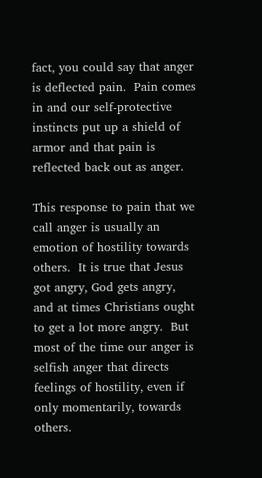fact, you could say that anger is deflected pain.  Pain comes in and our self-protective instincts put up a shield of armor and that pain is reflected back out as anger.

This response to pain that we call anger is usually an emotion of hostility towards others.  It is true that Jesus got angry, God gets angry, and at times Christians ought to get a lot more angry.  But most of the time our anger is selfish anger that directs feelings of hostility, even if only momentarily, towards others.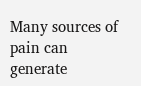Many sources of pain can generate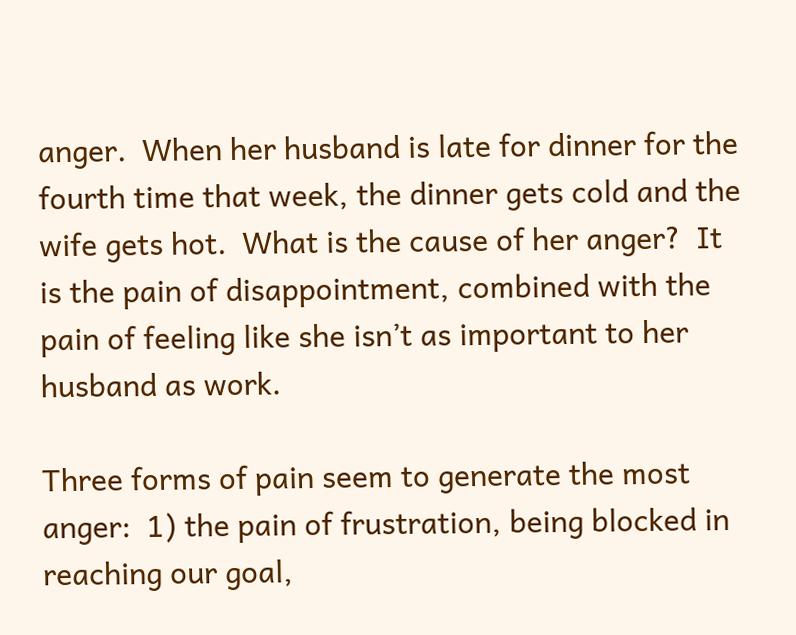anger.  When her husband is late for dinner for the fourth time that week, the dinner gets cold and the wife gets hot.  What is the cause of her anger?  It is the pain of disappointment, combined with the pain of feeling like she isn’t as important to her husband as work.

Three forms of pain seem to generate the most anger:  1) the pain of frustration, being blocked in reaching our goal,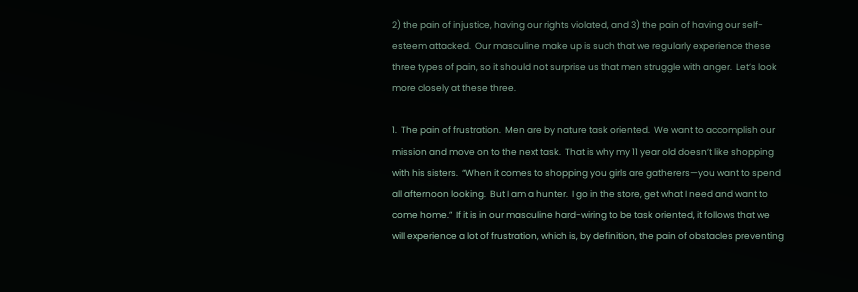2) the pain of injustice, having our rights violated, and 3) the pain of having our self-esteem attacked.  Our masculine make up is such that we regularly experience these three types of pain, so it should not surprise us that men struggle with anger.  Let’s look more closely at these three.

1.  The pain of frustration.  Men are by nature task oriented.  We want to accomplish our mission and move on to the next task.  That is why my 11 year old doesn’t like shopping with his sisters.  “When it comes to shopping you girls are gatherers—you want to spend all afternoon looking.  But I am a hunter.  I go in the store, get what I need and want to come home.”  If it is in our masculine hard-wiring to be task oriented, it follows that we will experience a lot of frustration, which is, by definition, the pain of obstacles preventing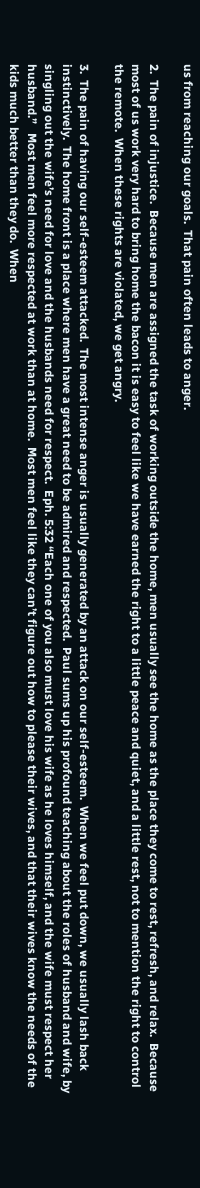us from reaching our goals.  That pain often leads to anger.

2.  The pain of injustice.  Because men are assigned the task of working outside the home, men usually see the home as the place they come to rest, refresh, and relax.  Because most of us work very hard to bring home the bacon it is easy to feel like we have earned the right to a little peace and quiet, and a little rest, not to mention the right to control the remote.  When these rights are violated, we get angry.

3.  The pain of having our self-esteem attacked.  The most intense anger is usually generated by an attack on our self-esteem.  When we feel put down, we usually lash back instinctively.  The home front is a place where men have a great need to be admired and respected.  Paul sums up his profound teaching about the roles of husband and wife, by singling out the wife’s need for love and the husbands need for respect.  Eph. 5:32 “Each one of you also must love his wife as he loves himself, and the wife must respect her husband.”   Most men feel more respected at work than at home.  Most men feel like they can’t figure out how to please their wives, and that their wives know the needs of the kids much better than they do.  When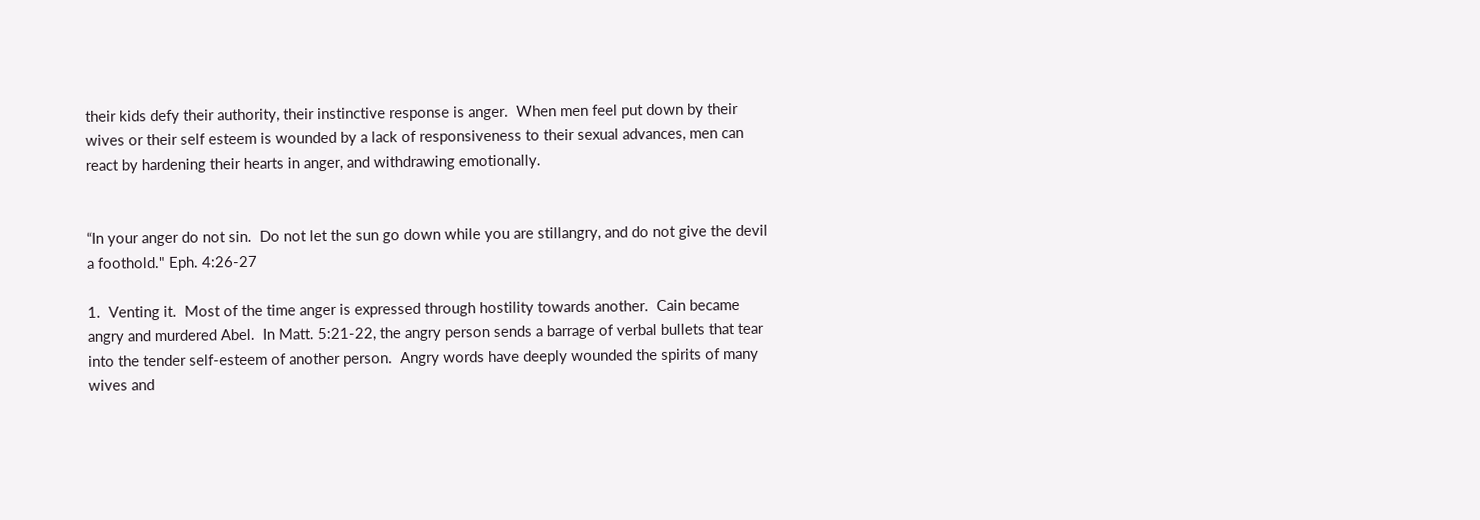their kids defy their authority, their instinctive response is anger.  When men feel put down by their wives or their self esteem is wounded by a lack of responsiveness to their sexual advances, men can react by hardening their hearts in anger, and withdrawing emotionally.


“In your anger do not sin.  Do not let the sun go down while you are stillangry, and do not give the devil a foothold." Eph. 4:26-27

1.  Venting it.  Most of the time anger is expressed through hostility towards another.  Cain became angry and murdered Abel.  In Matt. 5:21-22, the angry person sends a barrage of verbal bullets that tear into the tender self-esteem of another person.  Angry words have deeply wounded the spirits of many wives and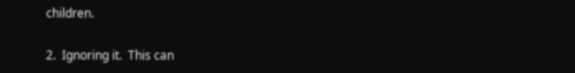children.

2.  Ignoring it.  This can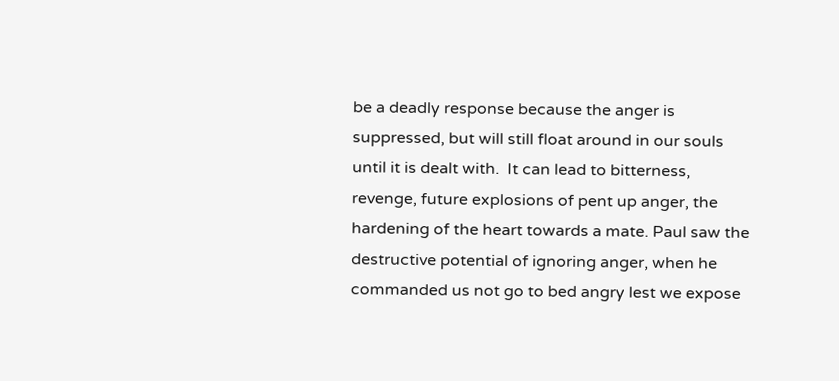be a deadly response because the anger is suppressed, but will still float around in our souls until it is dealt with.  It can lead to bitterness, revenge, future explosions of pent up anger, the hardening of the heart towards a mate. Paul saw the destructive potential of ignoring anger, when he commanded us not go to bed angry lest we expose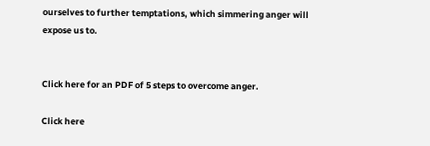ourselves to further temptations, which simmering anger will expose us to.


Click here for an PDF of 5 steps to overcome anger.

Click here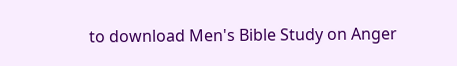to download Men's Bible Study on Anger